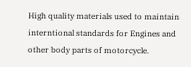High quality materials used to maintain interntional standards for Engines and other body parts of motorcycle.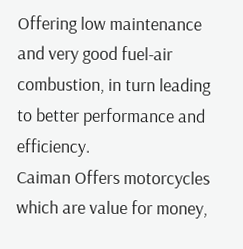Offering low maintenance and very good fuel-air combustion, in turn leading to better performance and efficiency.
Caiman Offers motorcycles which are value for money,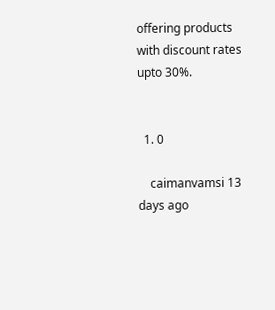offering products with discount rates upto 30%.


  1. 0

    caimanvamsi 13 days ago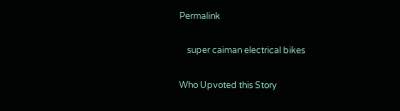Permalink

    super caiman electrical bikes

Who Upvoted this Story